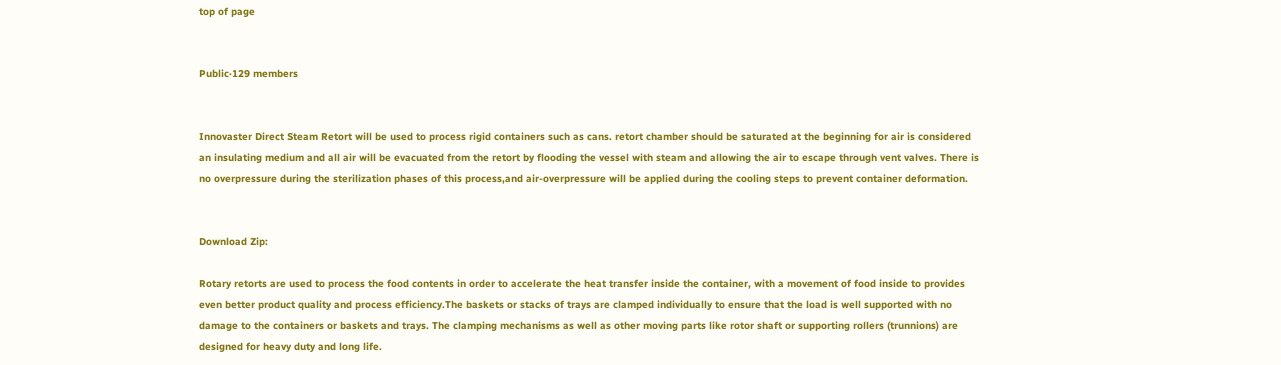top of page


Public·129 members


Innovaster Direct Steam Retort will be used to process rigid containers such as cans. retort chamber should be saturated at the beginning for air is considered an insulating medium and all air will be evacuated from the retort by flooding the vessel with steam and allowing the air to escape through vent valves. There is no overpressure during the sterilization phases of this process,and air-overpressure will be applied during the cooling steps to prevent container deformation.


Download Zip:

Rotary retorts are used to process the food contents in order to accelerate the heat transfer inside the container, with a movement of food inside to provides even better product quality and process efficiency.The baskets or stacks of trays are clamped individually to ensure that the load is well supported with no damage to the containers or baskets and trays. The clamping mechanisms as well as other moving parts like rotor shaft or supporting rollers (trunnions) are designed for heavy duty and long life.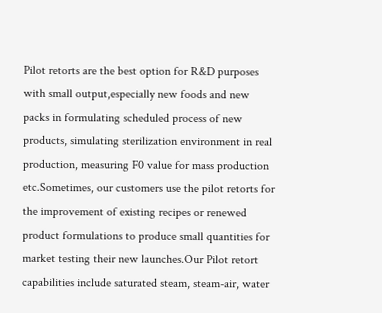Pilot retorts are the best option for R&D purposes with small output,especially new foods and new packs in formulating scheduled process of new products, simulating sterilization environment in real production, measuring F0 value for mass production etc.Sometimes, our customers use the pilot retorts for the improvement of existing recipes or renewed product formulations to produce small quantities for market testing their new launches.Our Pilot retort capabilities include saturated steam, steam-air, water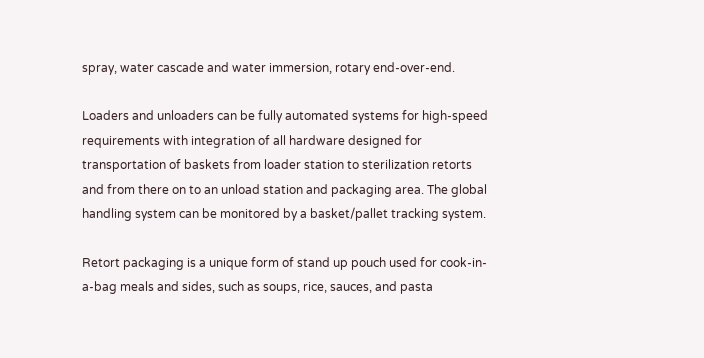spray, water cascade and water immersion, rotary end-over-end.

Loaders and unloaders can be fully automated systems for high-speed requirements with integration of all hardware designed for transportation of baskets from loader station to sterilization retorts and from there on to an unload station and packaging area. The global handling system can be monitored by a basket/pallet tracking system.

Retort packaging is a unique form of stand up pouch used for cook-in-a-bag meals and sides, such as soups, rice, sauces, and pasta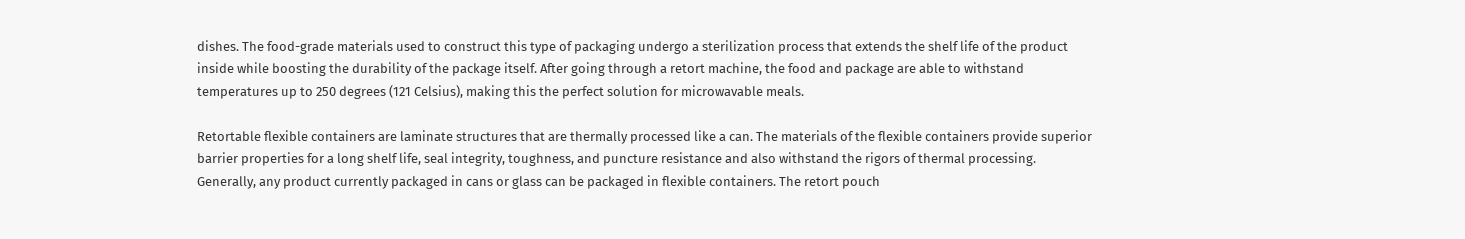dishes. The food-grade materials used to construct this type of packaging undergo a sterilization process that extends the shelf life of the product inside while boosting the durability of the package itself. After going through a retort machine, the food and package are able to withstand temperatures up to 250 degrees (121 Celsius), making this the perfect solution for microwavable meals.

Retortable flexible containers are laminate structures that are thermally processed like a can. The materials of the flexible containers provide superior barrier properties for a long shelf life, seal integrity, toughness, and puncture resistance and also withstand the rigors of thermal processing. Generally, any product currently packaged in cans or glass can be packaged in flexible containers. The retort pouch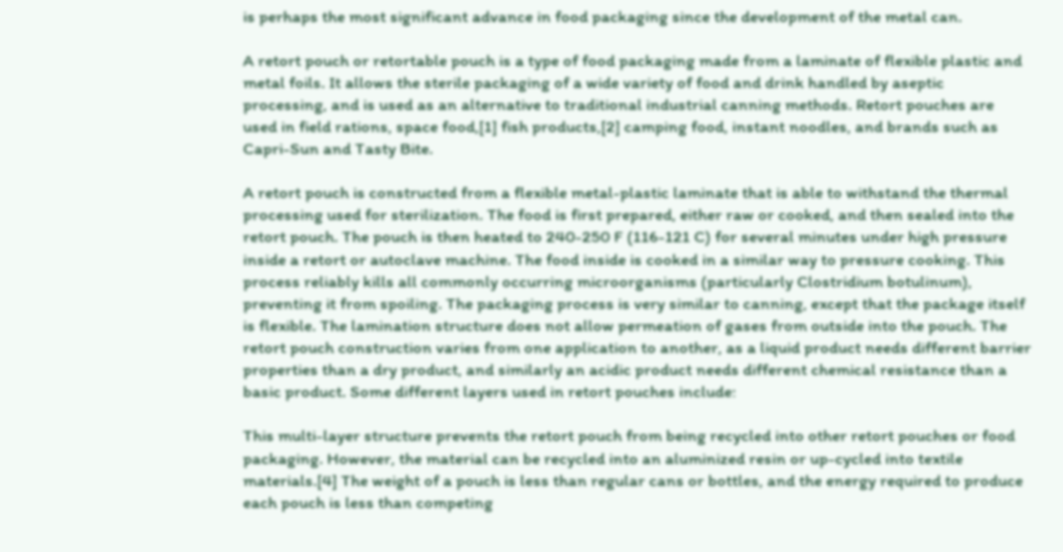is perhaps the most significant advance in food packaging since the development of the metal can.

A retort pouch or retortable pouch is a type of food packaging made from a laminate of flexible plastic and metal foils. It allows the sterile packaging of a wide variety of food and drink handled by aseptic processing, and is used as an alternative to traditional industrial canning methods. Retort pouches are used in field rations, space food,[1] fish products,[2] camping food, instant noodles, and brands such as Capri-Sun and Tasty Bite.

A retort pouch is constructed from a flexible metal-plastic laminate that is able to withstand the thermal processing used for sterilization. The food is first prepared, either raw or cooked, and then sealed into the retort pouch. The pouch is then heated to 240-250 F (116-121 C) for several minutes under high pressure inside a retort or autoclave machine. The food inside is cooked in a similar way to pressure cooking. This process reliably kills all commonly occurring microorganisms (particularly Clostridium botulinum), preventing it from spoiling. The packaging process is very similar to canning, except that the package itself is flexible. The lamination structure does not allow permeation of gases from outside into the pouch. The retort pouch construction varies from one application to another, as a liquid product needs different barrier properties than a dry product, and similarly an acidic product needs different chemical resistance than a basic product. Some different layers used in retort pouches include:

This multi-layer structure prevents the retort pouch from being recycled into other retort pouches or food packaging. However, the material can be recycled into an aluminized resin or up-cycled into textile materials.[4] The weight of a pouch is less than regular cans or bottles, and the energy required to produce each pouch is less than competing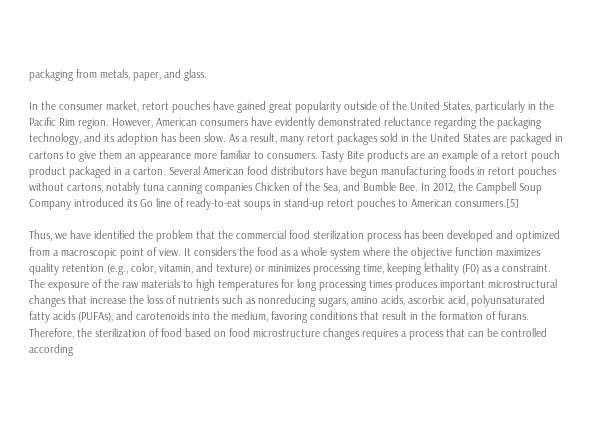packaging from metals, paper, and glass.

In the consumer market, retort pouches have gained great popularity outside of the United States, particularly in the Pacific Rim region. However, American consumers have evidently demonstrated reluctance regarding the packaging technology, and its adoption has been slow. As a result, many retort packages sold in the United States are packaged in cartons to give them an appearance more familiar to consumers. Tasty Bite products are an example of a retort pouch product packaged in a carton. Several American food distributors have begun manufacturing foods in retort pouches without cartons, notably tuna canning companies Chicken of the Sea, and Bumble Bee. In 2012, the Campbell Soup Company introduced its Go line of ready-to-eat soups in stand-up retort pouches to American consumers.[5]

Thus, we have identified the problem that the commercial food sterilization process has been developed and optimized from a macroscopic point of view. It considers the food as a whole system where the objective function maximizes quality retention (e.g., color, vitamin, and texture) or minimizes processing time, keeping lethality (F0) as a constraint. The exposure of the raw materials to high temperatures for long processing times produces important microstructural changes that increase the loss of nutrients such as nonreducing sugars, amino acids, ascorbic acid, polyunsaturated fatty acids (PUFAs), and carotenoids into the medium, favoring conditions that result in the formation of furans. Therefore, the sterilization of food based on food microstructure changes requires a process that can be controlled according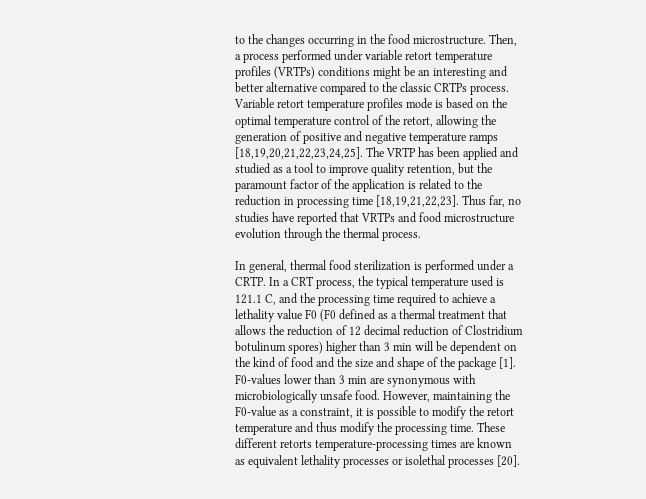to the changes occurring in the food microstructure. Then, a process performed under variable retort temperature profiles (VRTPs) conditions might be an interesting and better alternative compared to the classic CRTPs process. Variable retort temperature profiles mode is based on the optimal temperature control of the retort, allowing the generation of positive and negative temperature ramps [18,19,20,21,22,23,24,25]. The VRTP has been applied and studied as a tool to improve quality retention, but the paramount factor of the application is related to the reduction in processing time [18,19,21,22,23]. Thus far, no studies have reported that VRTPs and food microstructure evolution through the thermal process.

In general, thermal food sterilization is performed under a CRTP. In a CRT process, the typical temperature used is 121.1 C, and the processing time required to achieve a lethality value F0 (F0 defined as a thermal treatment that allows the reduction of 12 decimal reduction of Clostridium botulinum spores) higher than 3 min will be dependent on the kind of food and the size and shape of the package [1]. F0-values lower than 3 min are synonymous with microbiologically unsafe food. However, maintaining the F0-value as a constraint, it is possible to modify the retort temperature and thus modify the processing time. These different retorts temperature-processing times are known as equivalent lethality processes or isolethal processes [20].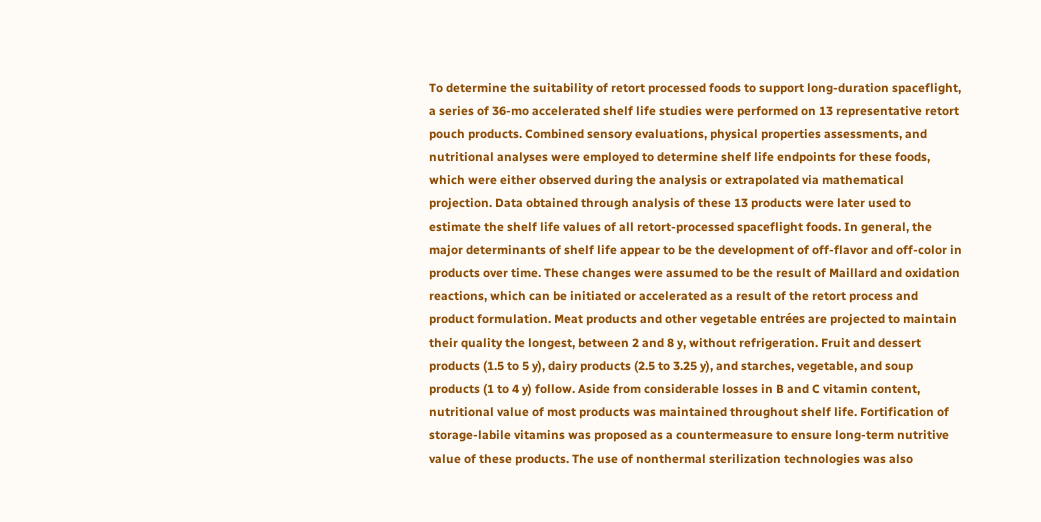To determine the suitability of retort processed foods to support long-duration spaceflight, a series of 36-mo accelerated shelf life studies were performed on 13 representative retort pouch products. Combined sensory evaluations, physical properties assessments, and nutritional analyses were employed to determine shelf life endpoints for these foods, which were either observed during the analysis or extrapolated via mathematical projection. Data obtained through analysis of these 13 products were later used to estimate the shelf life values of all retort-processed spaceflight foods. In general, the major determinants of shelf life appear to be the development of off-flavor and off-color in products over time. These changes were assumed to be the result of Maillard and oxidation reactions, which can be initiated or accelerated as a result of the retort process and product formulation. Meat products and other vegetable entrées are projected to maintain their quality the longest, between 2 and 8 y, without refrigeration. Fruit and dessert products (1.5 to 5 y), dairy products (2.5 to 3.25 y), and starches, vegetable, and soup products (1 to 4 y) follow. Aside from considerable losses in B and C vitamin content, nutritional value of most products was maintained throughout shelf life. Fortification of storage-labile vitamins was proposed as a countermeasure to ensure long-term nutritive value of these products. The use of nonthermal sterilization technologies was also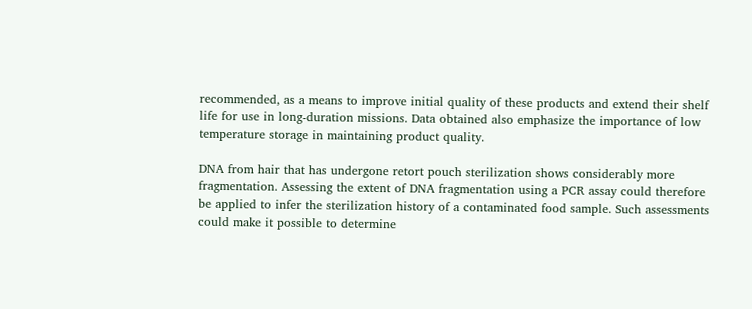recommended, as a means to improve initial quality of these products and extend their shelf life for use in long-duration missions. Data obtained also emphasize the importance of low temperature storage in maintaining product quality.

DNA from hair that has undergone retort pouch sterilization shows considerably more fragmentation. Assessing the extent of DNA fragmentation using a PCR assay could therefore be applied to infer the sterilization history of a contaminated food sample. Such assessments could make it possible to determine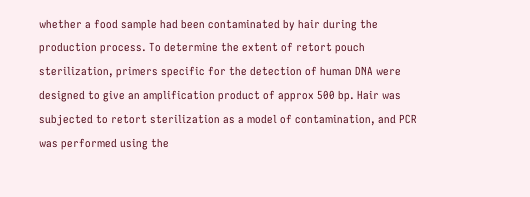whether a food sample had been contaminated by hair during the production process. To determine the extent of retort pouch sterilization, primers specific for the detection of human DNA were designed to give an amplification product of approx 500 bp. Hair was subjected to retort sterilization as a model of contamination, and PCR was performed using the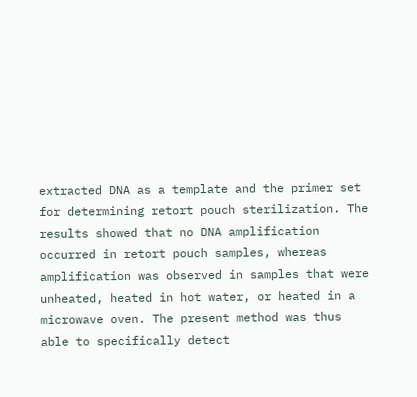extracted DNA as a template and the primer set for determining retort pouch sterilization. The results showed that no DNA amplification occurred in retort pouch samples, whereas amplification was observed in samples that were unheated, heated in hot water, or heated in a microwave oven. The present method was thus able to specifically detect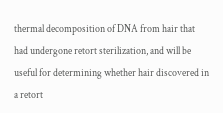thermal decomposition of DNA from hair that had undergone retort sterilization, and will be useful for determining whether hair discovered in a retort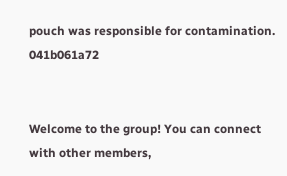pouch was responsible for contamination. 041b061a72


Welcome to the group! You can connect with other members,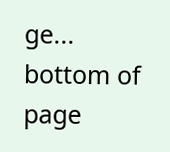ge...
bottom of page